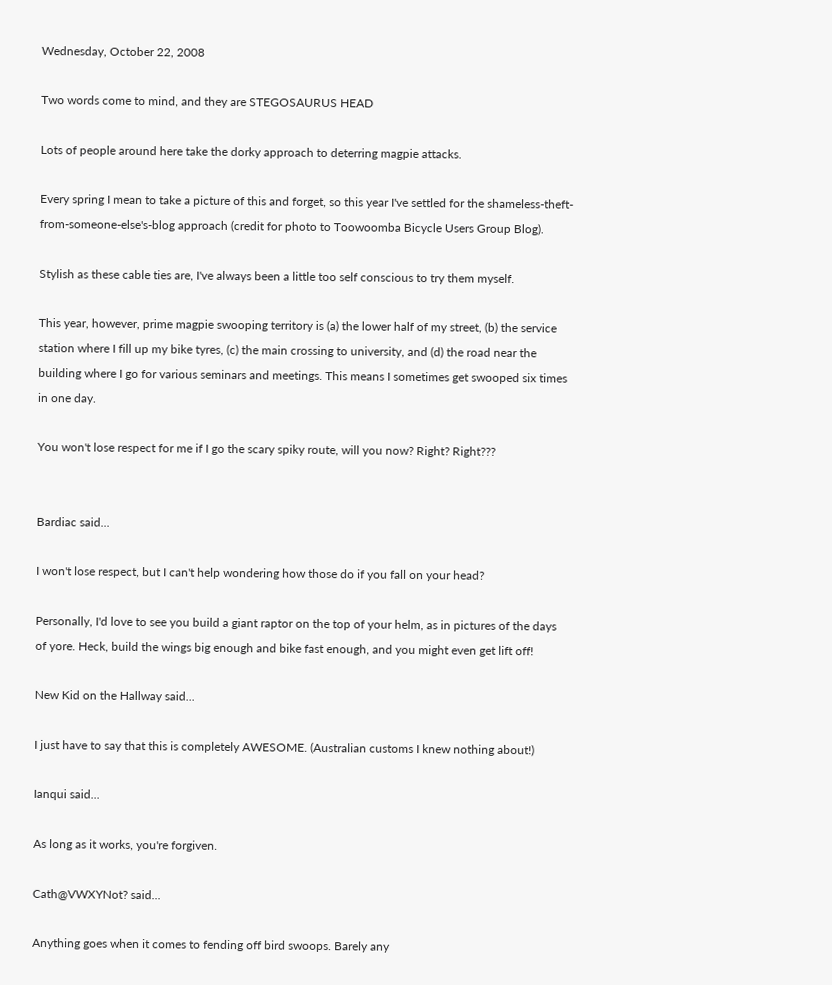Wednesday, October 22, 2008

Two words come to mind, and they are STEGOSAURUS HEAD

Lots of people around here take the dorky approach to deterring magpie attacks.

Every spring I mean to take a picture of this and forget, so this year I've settled for the shameless-theft-from-someone-else's-blog approach (credit for photo to Toowoomba Bicycle Users Group Blog).

Stylish as these cable ties are, I've always been a little too self conscious to try them myself.

This year, however, prime magpie swooping territory is (a) the lower half of my street, (b) the service station where I fill up my bike tyres, (c) the main crossing to university, and (d) the road near the building where I go for various seminars and meetings. This means I sometimes get swooped six times in one day.

You won't lose respect for me if I go the scary spiky route, will you now? Right? Right???


Bardiac said...

I won't lose respect, but I can't help wondering how those do if you fall on your head?

Personally, I'd love to see you build a giant raptor on the top of your helm, as in pictures of the days of yore. Heck, build the wings big enough and bike fast enough, and you might even get lift off!

New Kid on the Hallway said...

I just have to say that this is completely AWESOME. (Australian customs I knew nothing about!)

Ianqui said...

As long as it works, you're forgiven.

Cath@VWXYNot? said...

Anything goes when it comes to fending off bird swoops. Barely any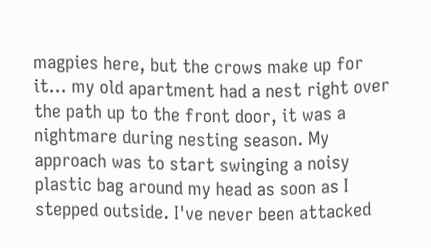magpies here, but the crows make up for it... my old apartment had a nest right over the path up to the front door, it was a nightmare during nesting season. My approach was to start swinging a noisy plastic bag around my head as soon as I stepped outside. I've never been attacked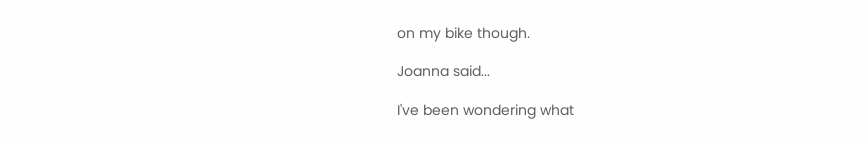on my bike though.

Joanna said...

I've been wondering what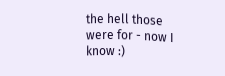the hell those were for - now I know :)